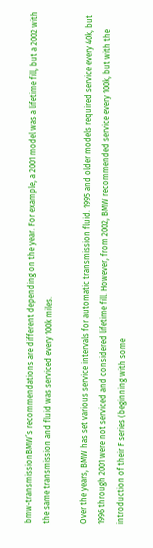bmw-transmissionBMW’s recommendations are different depending on the year. For example, a 2001 model was a lifetime fill, but a 2002 with the same transmission and fluid was serviced every 100k miles.

Over the years, BMW has set various service intervals for automatic transmission fluid. 1995 and older models required service every 40k, but 1996 through 2001 were not serviced and considered lifetime fill. However, from 2002, BMW recommended service every 100k, but with the introduction of their F series (beginning with some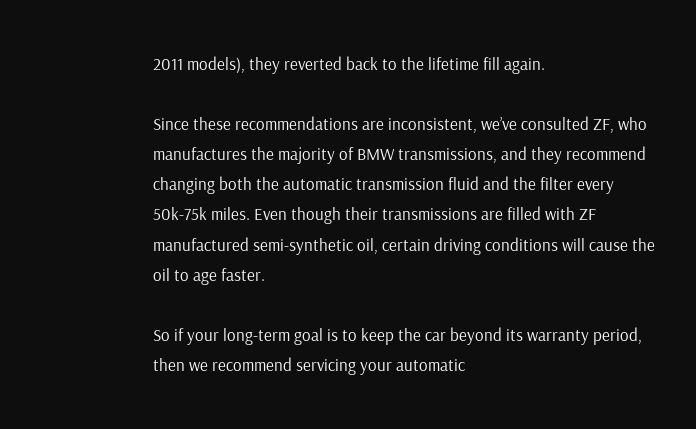2011 models), they reverted back to the lifetime fill again.

Since these recommendations are inconsistent, we’ve consulted ZF, who manufactures the majority of BMW transmissions, and they recommend changing both the automatic transmission fluid and the filter every 50k-75k miles. Even though their transmissions are filled with ZF manufactured semi-synthetic oil, certain driving conditions will cause the oil to age faster.

So if your long-term goal is to keep the car beyond its warranty period, then we recommend servicing your automatic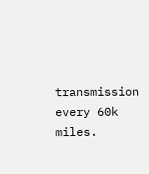transmission every 60k miles.